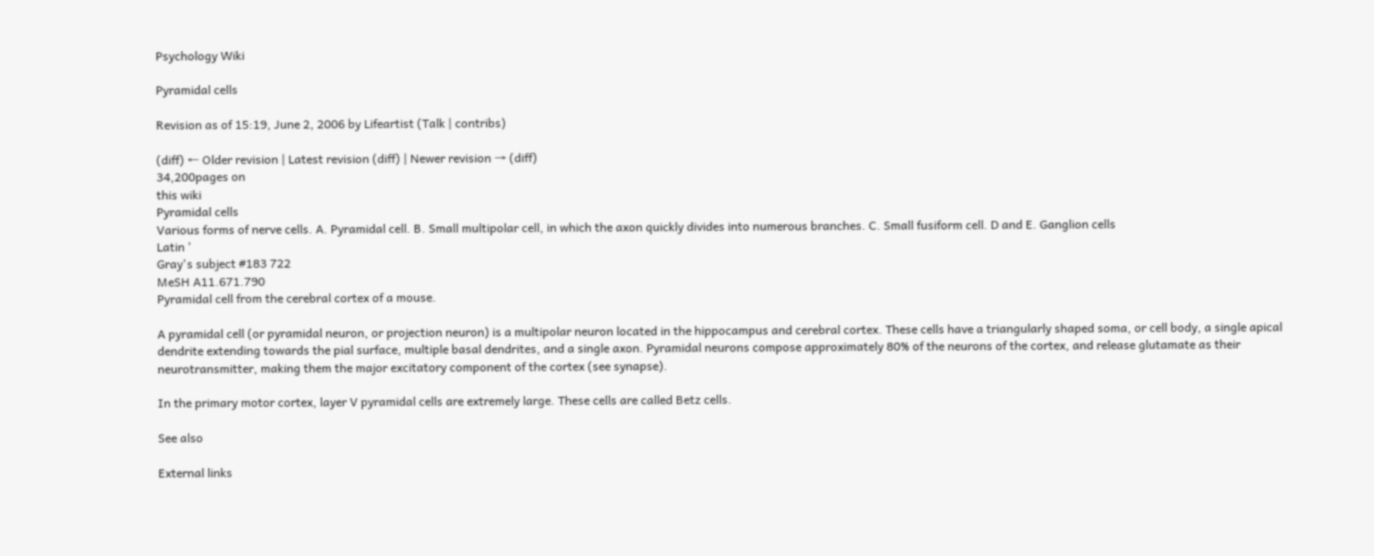Psychology Wiki

Pyramidal cells

Revision as of 15:19, June 2, 2006 by Lifeartist (Talk | contribs)

(diff) ← Older revision | Latest revision (diff) | Newer revision → (diff)
34,200pages on
this wiki
Pyramidal cells
Various forms of nerve cells. A. Pyramidal cell. B. Small multipolar cell, in which the axon quickly divides into numerous branches. C. Small fusiform cell. D and E. Ganglion cells
Latin '
Gray's subject #183 722
MeSH A11.671.790
Pyramidal cell from the cerebral cortex of a mouse.

A pyramidal cell (or pyramidal neuron, or projection neuron) is a multipolar neuron located in the hippocampus and cerebral cortex. These cells have a triangularly shaped soma, or cell body, a single apical dendrite extending towards the pial surface, multiple basal dendrites, and a single axon. Pyramidal neurons compose approximately 80% of the neurons of the cortex, and release glutamate as their neurotransmitter, making them the major excitatory component of the cortex (see synapse).

In the primary motor cortex, layer V pyramidal cells are extremely large. These cells are called Betz cells.

See also

External links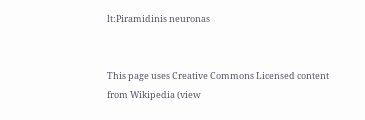lt:Piramidinis neuronas


This page uses Creative Commons Licensed content from Wikipedia (view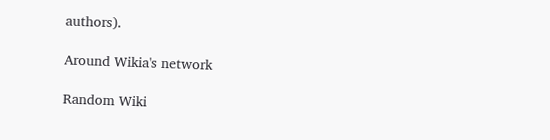authors).

Around Wikia's network

Random Wiki